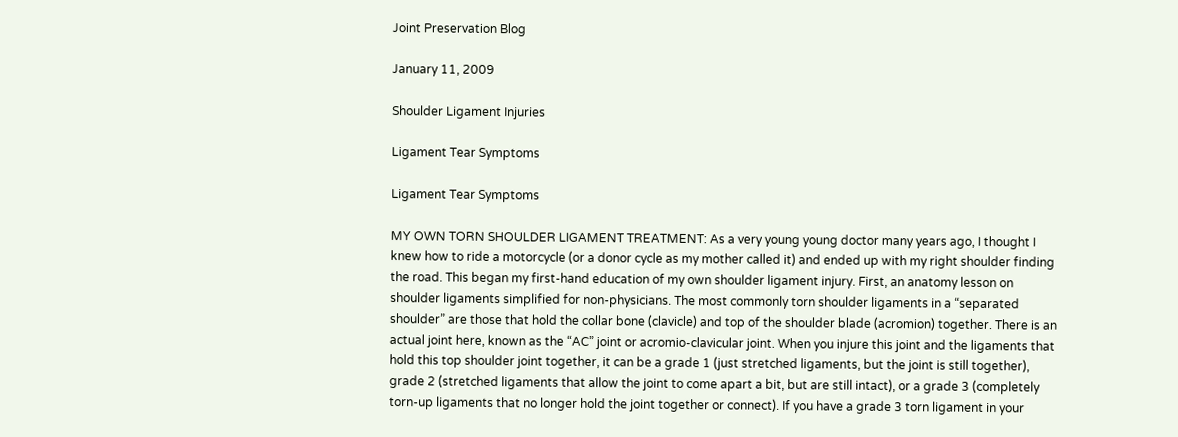Joint Preservation Blog

January 11, 2009

Shoulder Ligament Injuries

Ligament Tear Symptoms

Ligament Tear Symptoms

MY OWN TORN SHOULDER LIGAMENT TREATMENT: As a very young young doctor many years ago, I thought I knew how to ride a motorcycle (or a donor cycle as my mother called it) and ended up with my right shoulder finding the road. This began my first-hand education of my own shoulder ligament injury. First, an anatomy lesson on shoulder ligaments simplified for non-physicians. The most commonly torn shoulder ligaments in a “separated shoulder” are those that hold the collar bone (clavicle) and top of the shoulder blade (acromion) together. There is an actual joint here, known as the “AC” joint or acromio-clavicular joint. When you injure this joint and the ligaments that hold this top shoulder joint together, it can be a grade 1 (just stretched ligaments, but the joint is still together), grade 2 (stretched ligaments that allow the joint to come apart a bit, but are still intact), or a grade 3 (completely torn-up ligaments that no longer hold the joint together or connect). If you have a grade 3 torn ligament in your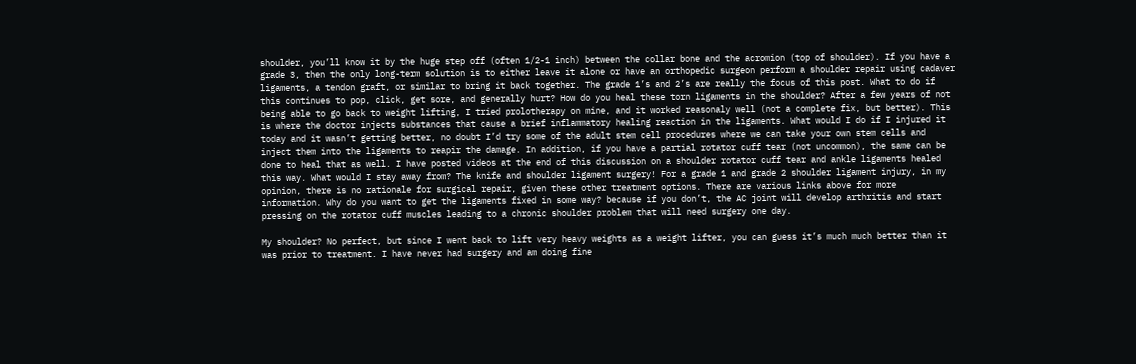shoulder, you’ll know it by the huge step off (often 1/2-1 inch) between the collar bone and the acromion (top of shoulder). If you have a grade 3, then the only long-term solution is to either leave it alone or have an orthopedic surgeon perform a shoulder repair using cadaver ligaments, a tendon graft, or similar to bring it back together. The grade 1’s and 2’s are really the focus of this post. What to do if this continues to pop, click, get sore, and generally hurt? How do you heal these torn ligaments in the shoulder? After a few years of not being able to go back to weight lifting, I tried prolotherapy on mine, and it worked reasonaly well (not a complete fix, but better). This is where the doctor injects substances that cause a brief inflammatory healing reaction in the ligaments. What would I do if I injured it today and it wasn’t getting better, no doubt I’d try some of the adult stem cell procedures where we can take your own stem cells and inject them into the ligaments to reapir the damage. In addition, if you have a partial rotator cuff tear (not uncommon), the same can be done to heal that as well. I have posted videos at the end of this discussion on a shoulder rotator cuff tear and ankle ligaments healed this way. What would I stay away from? The knife and shoulder ligament surgery! For a grade 1 and grade 2 shoulder ligament injury, in my opinion, there is no rationale for surgical repair, given these other treatment options. There are various links above for more information. Why do you want to get the ligaments fixed in some way? because if you don’t, the AC joint will develop arthritis and start pressing on the rotator cuff muscles leading to a chronic shoulder problem that will need surgery one day.

My shoulder? No perfect, but since I went back to lift very heavy weights as a weight lifter, you can guess it’s much much better than it was prior to treatment. I have never had surgery and am doing fine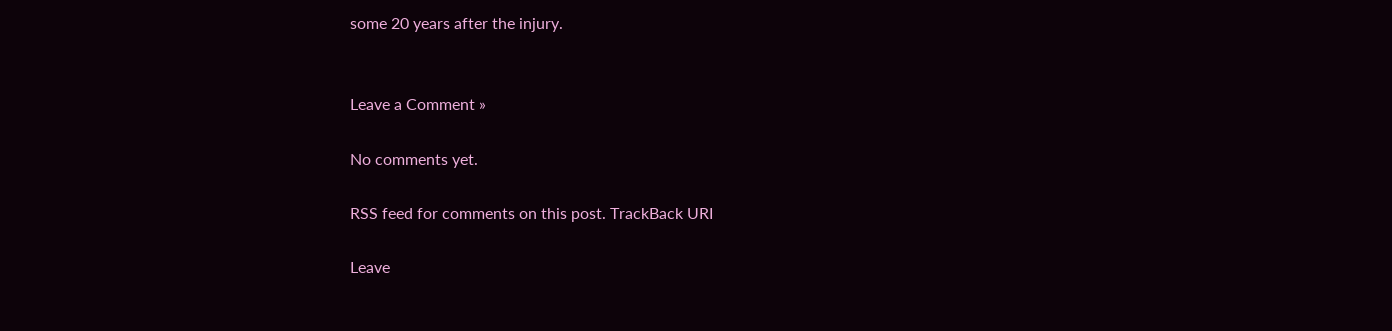some 20 years after the injury.


Leave a Comment »

No comments yet.

RSS feed for comments on this post. TrackBack URI

Leave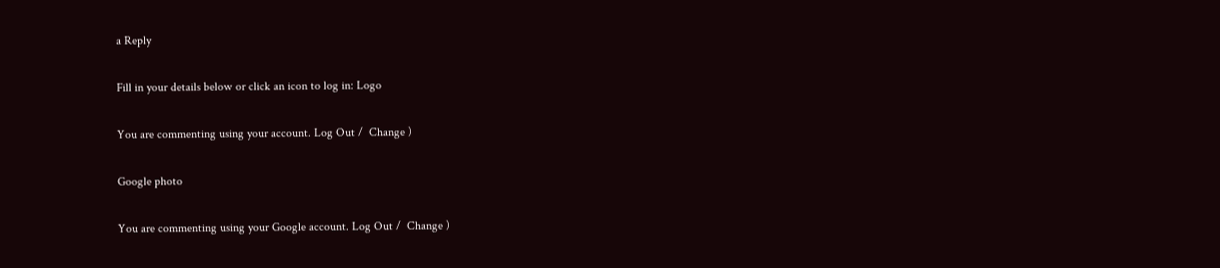a Reply

Fill in your details below or click an icon to log in: Logo

You are commenting using your account. Log Out /  Change )

Google photo

You are commenting using your Google account. Log Out /  Change )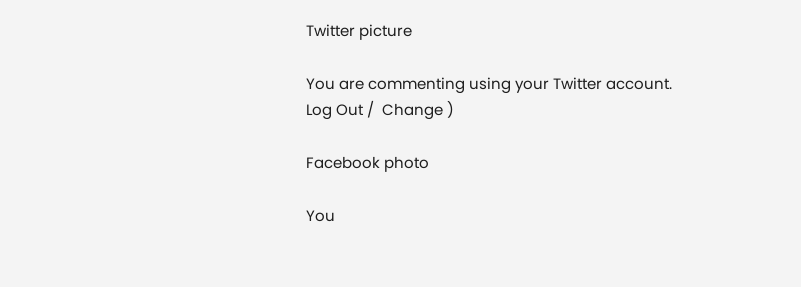Twitter picture

You are commenting using your Twitter account. Log Out /  Change )

Facebook photo

You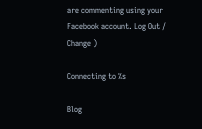are commenting using your Facebook account. Log Out /  Change )

Connecting to %s

Blog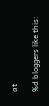at

%d bloggers like this: